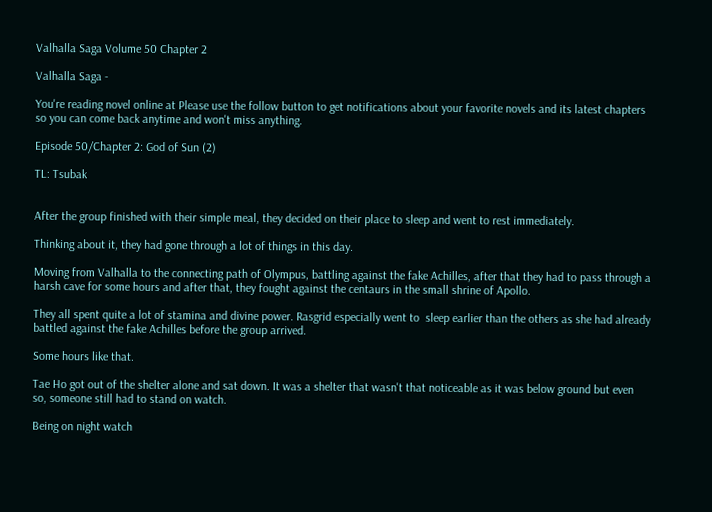Valhalla Saga Volume 50 Chapter 2

Valhalla Saga -

You're reading novel online at Please use the follow button to get notifications about your favorite novels and its latest chapters so you can come back anytime and won't miss anything.

Episode 50/Chapter 2: God of Sun (2)

TL: Tsubak


After the group finished with their simple meal, they decided on their place to sleep and went to rest immediately.

Thinking about it, they had gone through a lot of things in this day.

Moving from Valhalla to the connecting path of Olympus, battling against the fake Achilles, after that they had to pass through a harsh cave for some hours and after that, they fought against the centaurs in the small shrine of Apollo.

They all spent quite a lot of stamina and divine power. Rasgrid especially went to  sleep earlier than the others as she had already battled against the fake Achilles before the group arrived.

Some hours like that.

Tae Ho got out of the shelter alone and sat down. It was a shelter that wasn't that noticeable as it was below ground but even so, someone still had to stand on watch.

Being on night watch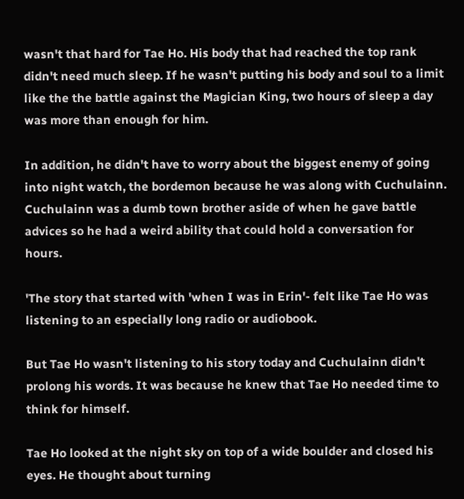wasn't that hard for Tae Ho. His body that had reached the top rank didn't need much sleep. If he wasn't putting his body and soul to a limit like the the battle against the Magician King, two hours of sleep a day was more than enough for him.

In addition, he didn't have to worry about the biggest enemy of going into night watch, the bordemon because he was along with Cuchulainn. Cuchulainn was a dumb town brother aside of when he gave battle advices so he had a weird ability that could hold a conversation for hours.

'The story that started with 'when I was in Erin'- felt like Tae Ho was listening to an especially long radio or audiobook.

But Tae Ho wasn't listening to his story today and Cuchulainn didn't prolong his words. It was because he knew that Tae Ho needed time to think for himself.

Tae Ho looked at the night sky on top of a wide boulder and closed his eyes. He thought about turning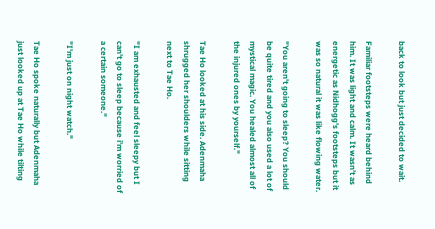back to look but just decided to wait.

Familiar footsteps were heard behind him. It was light and calm. It wasn't as energetic as Nidhogg's footsteps but it was so natural it was like flowing water.

"You aren't going to sleep? You should be quite tired and you also used a lot of mystical magic. You healed almost all of the injured ones by yourself."

Tae Ho looked at his side. Adenmaha shrugged her shoulders while sitting next to Tae Ho.

"I am exhausted and feel sleepy but I can't go to sleep because i'm worried of a certain someone."

"I'm just on night watch."

Tae Ho spoke naturally but Adenmaha just looked up at Tae Ho while tilting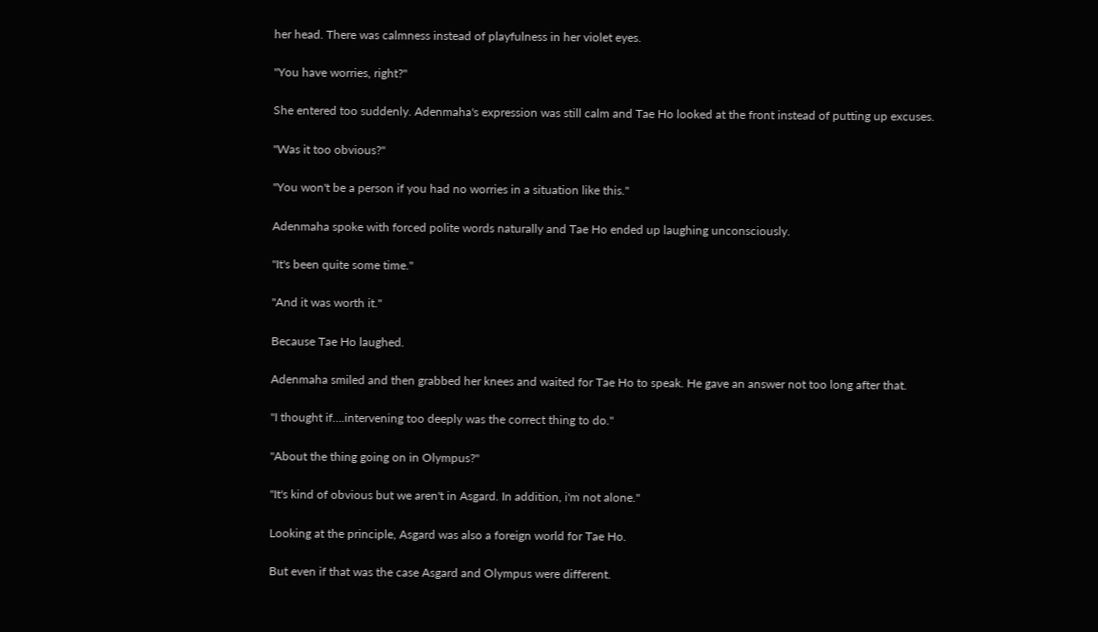her head. There was calmness instead of playfulness in her violet eyes.

"You have worries, right?"

She entered too suddenly. Adenmaha's expression was still calm and Tae Ho looked at the front instead of putting up excuses.

"Was it too obvious?"

"You won't be a person if you had no worries in a situation like this."

Adenmaha spoke with forced polite words naturally and Tae Ho ended up laughing unconsciously.

"It's been quite some time."

"And it was worth it."

Because Tae Ho laughed.

Adenmaha smiled and then grabbed her knees and waited for Tae Ho to speak. He gave an answer not too long after that.

"I thought if….intervening too deeply was the correct thing to do."

"About the thing going on in Olympus?"

"It's kind of obvious but we aren't in Asgard. In addition, i'm not alone."

Looking at the principle, Asgard was also a foreign world for Tae Ho.

But even if that was the case Asgard and Olympus were different.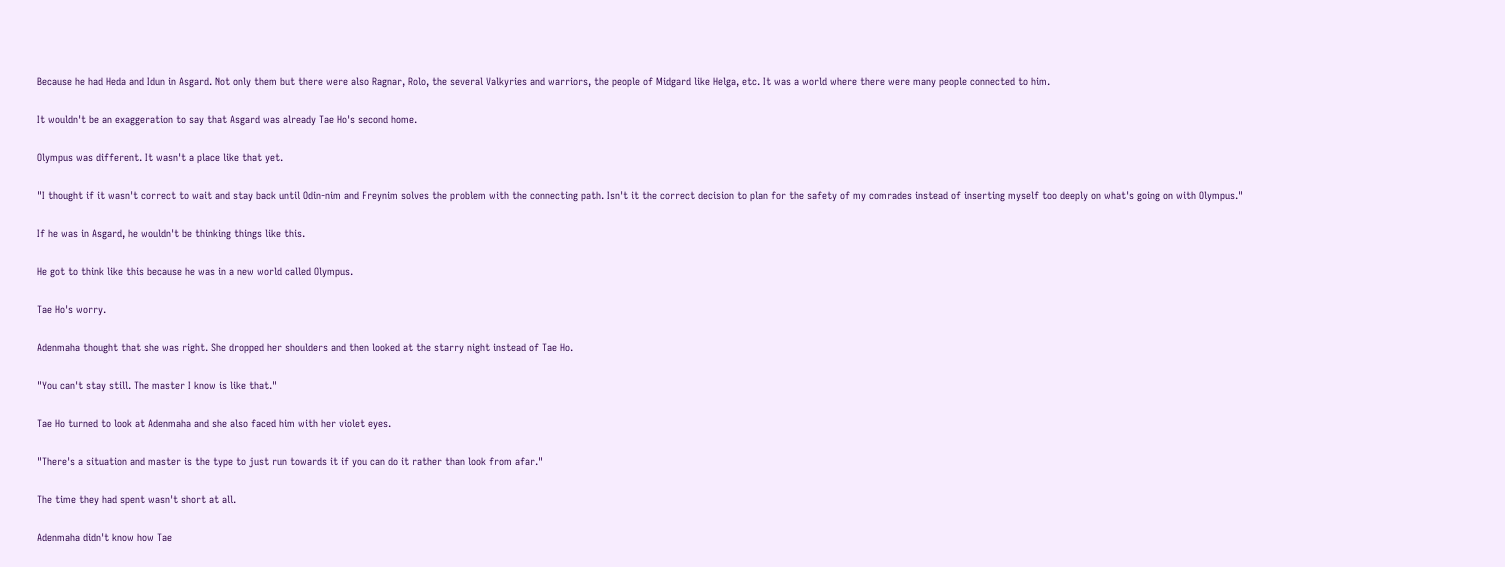Because he had Heda and Idun in Asgard. Not only them but there were also Ragnar, Rolo, the several Valkyries and warriors, the people of Midgard like Helga, etc. It was a world where there were many people connected to him.

It wouldn't be an exaggeration to say that Asgard was already Tae Ho's second home.

Olympus was different. It wasn't a place like that yet.

"I thought if it wasn't correct to wait and stay back until Odin-nim and Freynim solves the problem with the connecting path. Isn't it the correct decision to plan for the safety of my comrades instead of inserting myself too deeply on what's going on with Olympus."

If he was in Asgard, he wouldn't be thinking things like this.

He got to think like this because he was in a new world called Olympus.

Tae Ho's worry.

Adenmaha thought that she was right. She dropped her shoulders and then looked at the starry night instead of Tae Ho.

"You can't stay still. The master I know is like that."

Tae Ho turned to look at Adenmaha and she also faced him with her violet eyes.

"There's a situation and master is the type to just run towards it if you can do it rather than look from afar."

The time they had spent wasn't short at all.

Adenmaha didn't know how Tae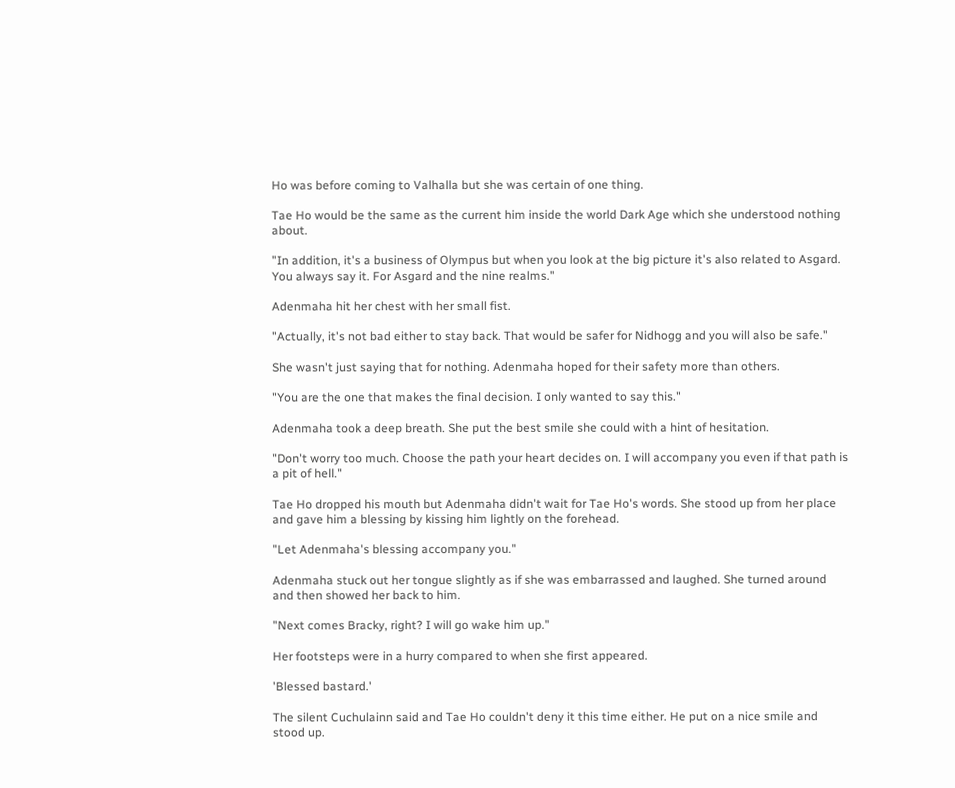Ho was before coming to Valhalla but she was certain of one thing.

Tae Ho would be the same as the current him inside the world Dark Age which she understood nothing about.

"In addition, it's a business of Olympus but when you look at the big picture it's also related to Asgard. You always say it. For Asgard and the nine realms."

Adenmaha hit her chest with her small fist.

"Actually, it's not bad either to stay back. That would be safer for Nidhogg and you will also be safe."

She wasn't just saying that for nothing. Adenmaha hoped for their safety more than others.

"You are the one that makes the final decision. I only wanted to say this."

Adenmaha took a deep breath. She put the best smile she could with a hint of hesitation.

"Don't worry too much. Choose the path your heart decides on. I will accompany you even if that path is a pit of hell."

Tae Ho dropped his mouth but Adenmaha didn't wait for Tae Ho's words. She stood up from her place and gave him a blessing by kissing him lightly on the forehead.

"Let Adenmaha's blessing accompany you."

Adenmaha stuck out her tongue slightly as if she was embarrassed and laughed. She turned around and then showed her back to him.

"Next comes Bracky, right? I will go wake him up."

Her footsteps were in a hurry compared to when she first appeared.

'Blessed bastard.'

The silent Cuchulainn said and Tae Ho couldn't deny it this time either. He put on a nice smile and stood up.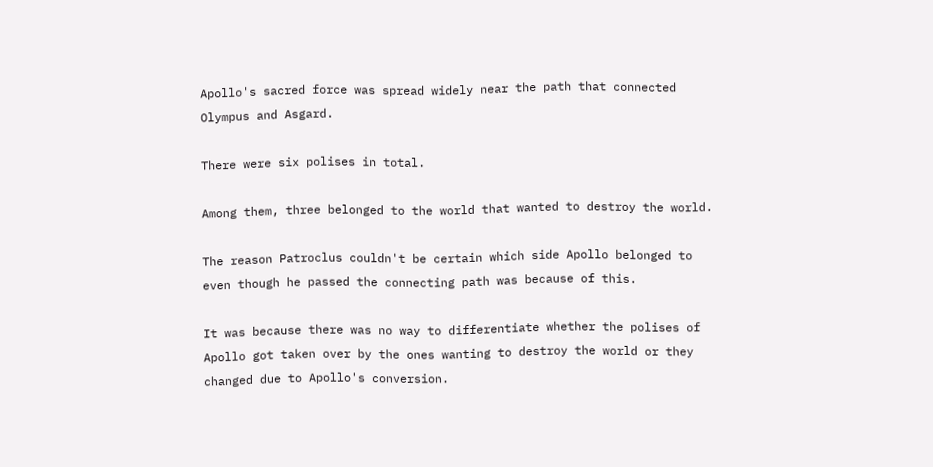Apollo's sacred force was spread widely near the path that connected Olympus and Asgard.

There were six polises in total.

Among them, three belonged to the world that wanted to destroy the world.

The reason Patroclus couldn't be certain which side Apollo belonged to even though he passed the connecting path was because of this.

It was because there was no way to differentiate whether the polises of Apollo got taken over by the ones wanting to destroy the world or they changed due to Apollo's conversion.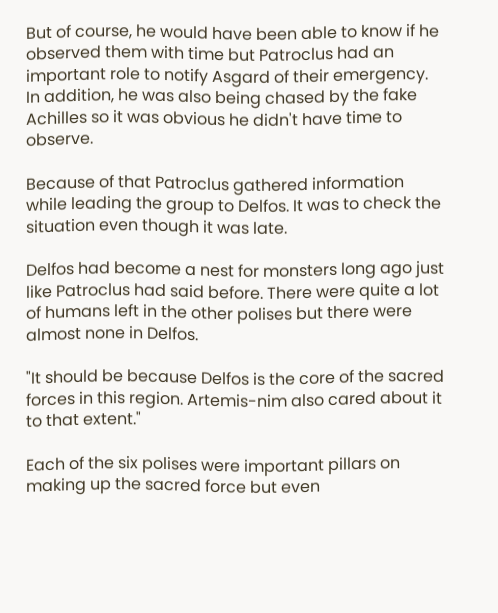But of course, he would have been able to know if he observed them with time but Patroclus had an important role to notify Asgard of their emergency. In addition, he was also being chased by the fake Achilles so it was obvious he didn't have time to observe.

Because of that Patroclus gathered information while leading the group to Delfos. It was to check the situation even though it was late.

Delfos had become a nest for monsters long ago just like Patroclus had said before. There were quite a lot of humans left in the other polises but there were almost none in Delfos.

"It should be because Delfos is the core of the sacred forces in this region. Artemis-nim also cared about it to that extent."

Each of the six polises were important pillars on making up the sacred force but even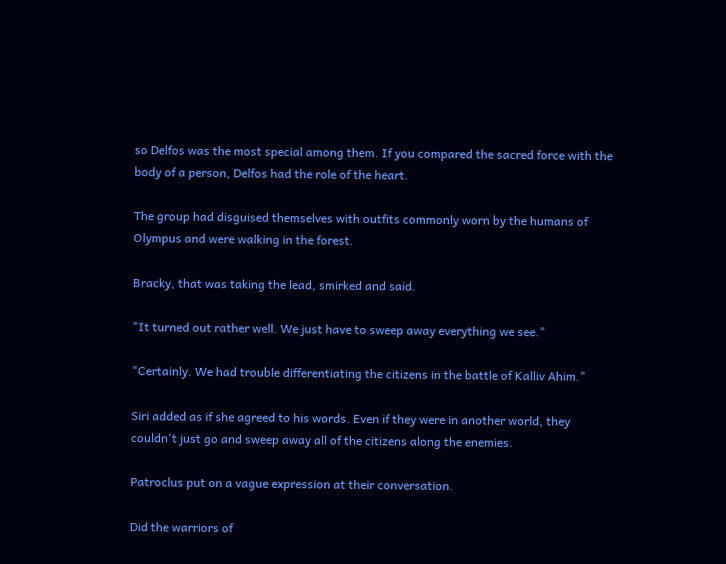so Delfos was the most special among them. If you compared the sacred force with the body of a person, Delfos had the role of the heart.

The group had disguised themselves with outfits commonly worn by the humans of Olympus and were walking in the forest.

Bracky, that was taking the lead, smirked and said.

"It turned out rather well. We just have to sweep away everything we see."

"Certainly. We had trouble differentiating the citizens in the battle of Kalliv Ahim."

Siri added as if she agreed to his words. Even if they were in another world, they couldn't just go and sweep away all of the citizens along the enemies.

Patroclus put on a vague expression at their conversation.

Did the warriors of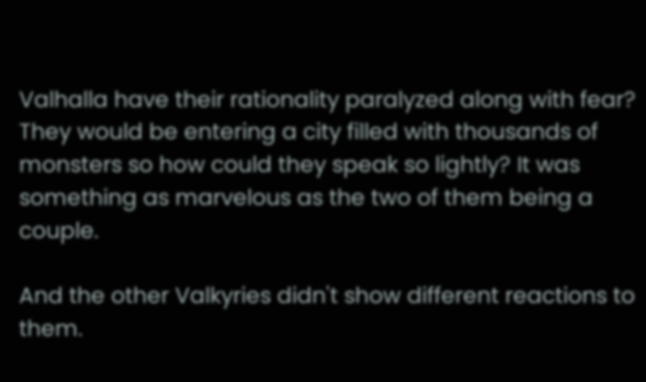Valhalla have their rationality paralyzed along with fear? They would be entering a city filled with thousands of monsters so how could they speak so lightly? It was something as marvelous as the two of them being a couple.

And the other Valkyries didn't show different reactions to them.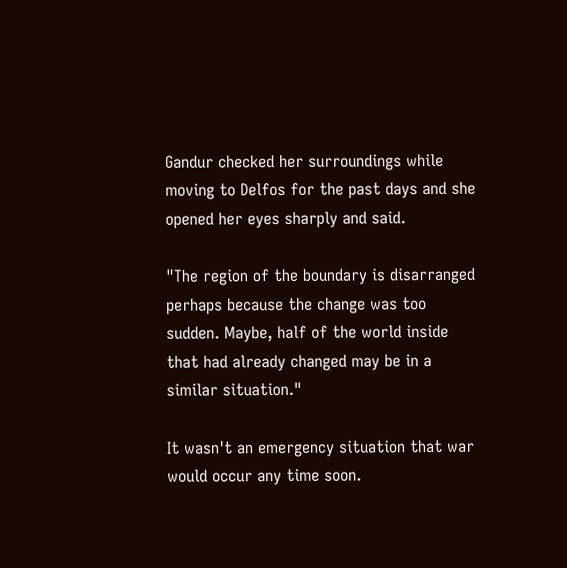Gandur checked her surroundings while moving to Delfos for the past days and she opened her eyes sharply and said.

"The region of the boundary is disarranged perhaps because the change was too sudden. Maybe, half of the world inside that had already changed may be in a similar situation."

It wasn't an emergency situation that war would occur any time soon.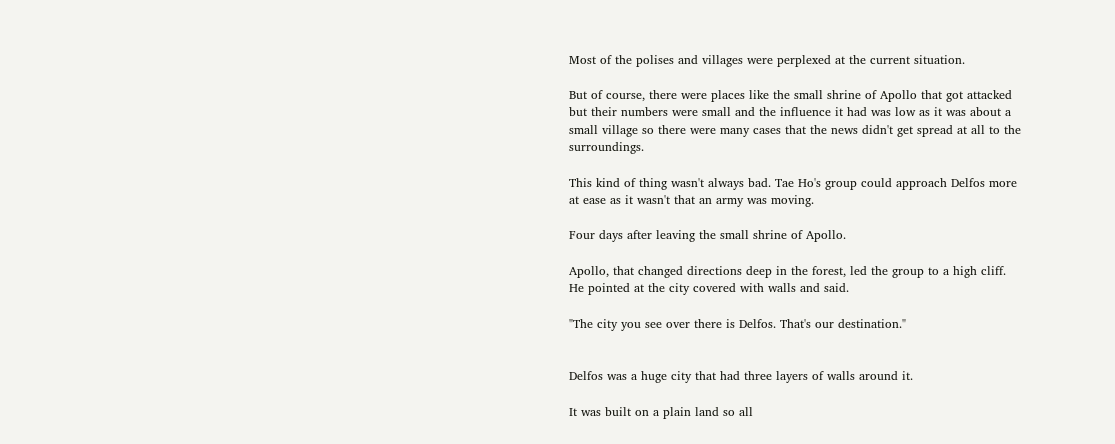Most of the polises and villages were perplexed at the current situation.

But of course, there were places like the small shrine of Apollo that got attacked but their numbers were small and the influence it had was low as it was about a small village so there were many cases that the news didn't get spread at all to the surroundings.

This kind of thing wasn't always bad. Tae Ho's group could approach Delfos more at ease as it wasn't that an army was moving.

Four days after leaving the small shrine of Apollo.

Apollo, that changed directions deep in the forest, led the group to a high cliff. He pointed at the city covered with walls and said.

"The city you see over there is Delfos. That's our destination."


Delfos was a huge city that had three layers of walls around it.

It was built on a plain land so all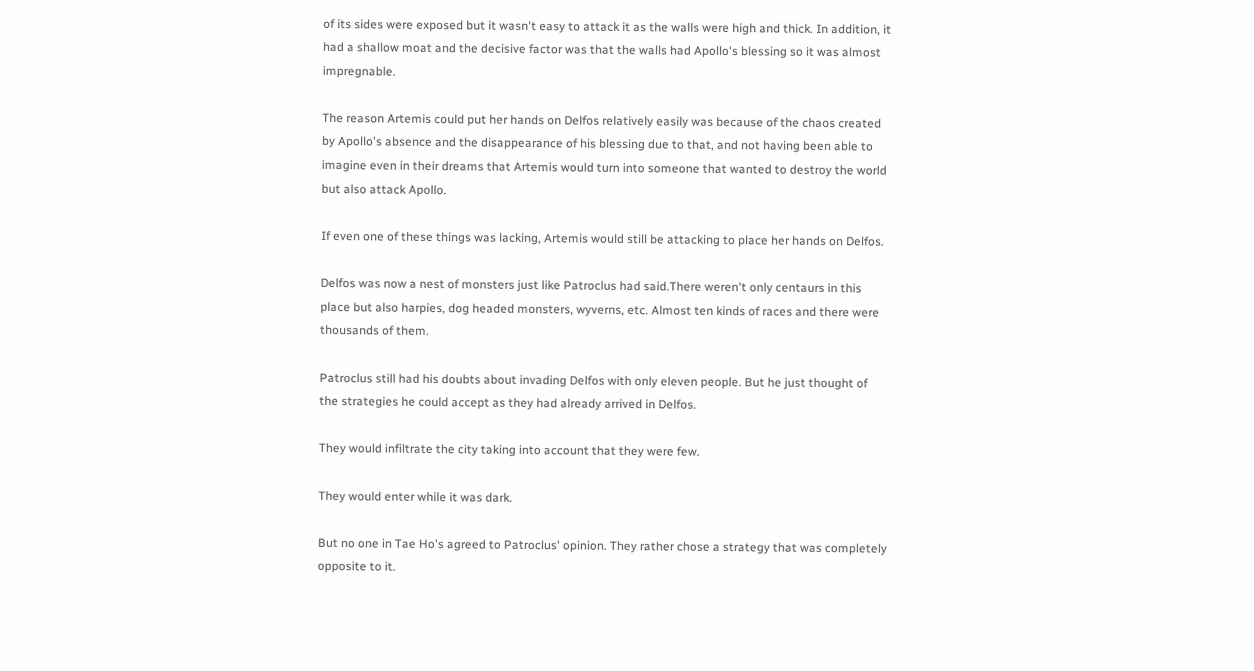of its sides were exposed but it wasn't easy to attack it as the walls were high and thick. In addition, it had a shallow moat and the decisive factor was that the walls had Apollo's blessing so it was almost impregnable.

The reason Artemis could put her hands on Delfos relatively easily was because of the chaos created by Apollo's absence and the disappearance of his blessing due to that, and not having been able to imagine even in their dreams that Artemis would turn into someone that wanted to destroy the world but also attack Apollo.

If even one of these things was lacking, Artemis would still be attacking to place her hands on Delfos.

Delfos was now a nest of monsters just like Patroclus had said.There weren't only centaurs in this place but also harpies, dog headed monsters, wyverns, etc. Almost ten kinds of races and there were thousands of them.

Patroclus still had his doubts about invading Delfos with only eleven people. But he just thought of the strategies he could accept as they had already arrived in Delfos.

They would infiltrate the city taking into account that they were few.

They would enter while it was dark.

But no one in Tae Ho's agreed to Patroclus' opinion. They rather chose a strategy that was completely opposite to it.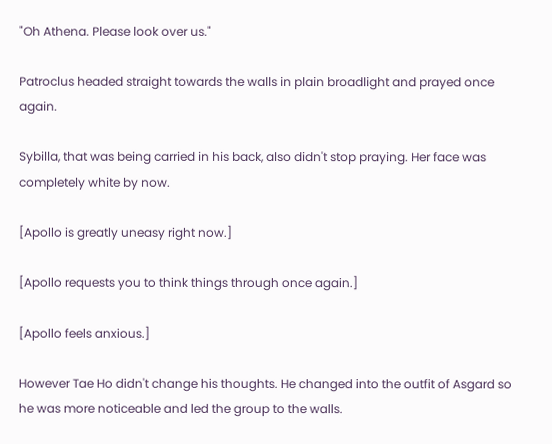"Oh Athena. Please look over us."

Patroclus headed straight towards the walls in plain broadlight and prayed once again.

Sybilla, that was being carried in his back, also didn't stop praying. Her face was completely white by now.

[Apollo is greatly uneasy right now.]

[Apollo requests you to think things through once again.]

[Apollo feels anxious.]

However Tae Ho didn't change his thoughts. He changed into the outfit of Asgard so he was more noticeable and led the group to the walls.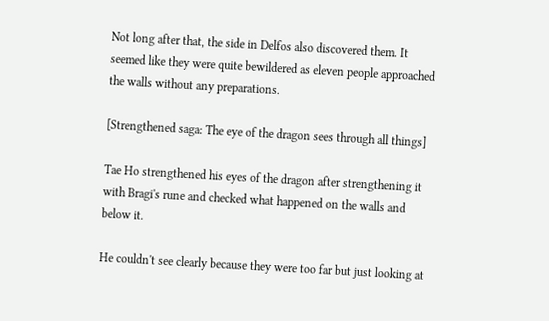Not long after that, the side in Delfos also discovered them. It seemed like they were quite bewildered as eleven people approached the walls without any preparations.

[Strengthened saga: The eye of the dragon sees through all things]

Tae Ho strengthened his eyes of the dragon after strengthening it with Bragi's rune and checked what happened on the walls and below it.

He couldn't see clearly because they were too far but just looking at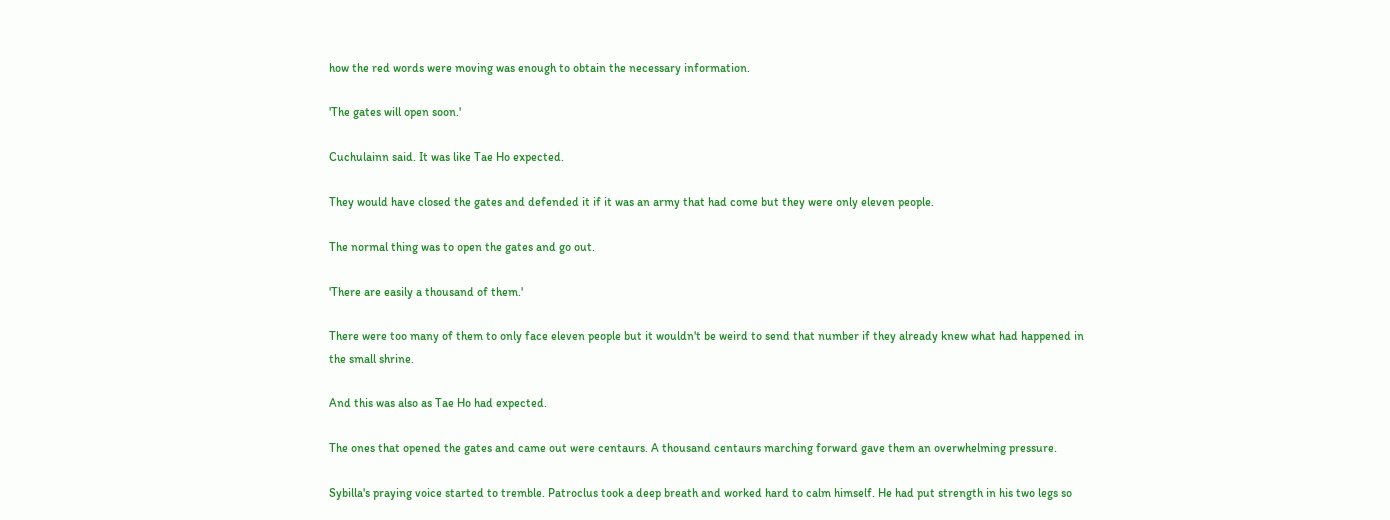how the red words were moving was enough to obtain the necessary information.

'The gates will open soon.'

Cuchulainn said. It was like Tae Ho expected.

They would have closed the gates and defended it if it was an army that had come but they were only eleven people.

The normal thing was to open the gates and go out.

'There are easily a thousand of them.'

There were too many of them to only face eleven people but it wouldn't be weird to send that number if they already knew what had happened in the small shrine.

And this was also as Tae Ho had expected.

The ones that opened the gates and came out were centaurs. A thousand centaurs marching forward gave them an overwhelming pressure.

Sybilla's praying voice started to tremble. Patroclus took a deep breath and worked hard to calm himself. He had put strength in his two legs so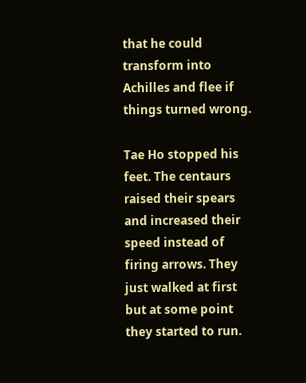that he could transform into Achilles and flee if things turned wrong.

Tae Ho stopped his feet. The centaurs raised their spears and increased their speed instead of firing arrows. They just walked at first but at some point they started to run.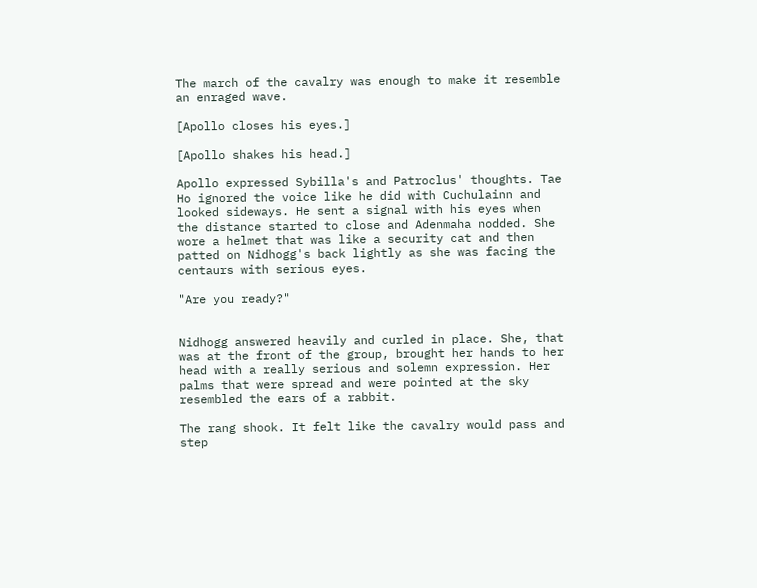The march of the cavalry was enough to make it resemble an enraged wave.

[Apollo closes his eyes.]

[Apollo shakes his head.]

Apollo expressed Sybilla's and Patroclus' thoughts. Tae Ho ignored the voice like he did with Cuchulainn and looked sideways. He sent a signal with his eyes when the distance started to close and Adenmaha nodded. She wore a helmet that was like a security cat and then patted on Nidhogg's back lightly as she was facing the centaurs with serious eyes.

"Are you ready?"


Nidhogg answered heavily and curled in place. She, that was at the front of the group, brought her hands to her head with a really serious and solemn expression. Her palms that were spread and were pointed at the sky resembled the ears of a rabbit.

The rang shook. It felt like the cavalry would pass and step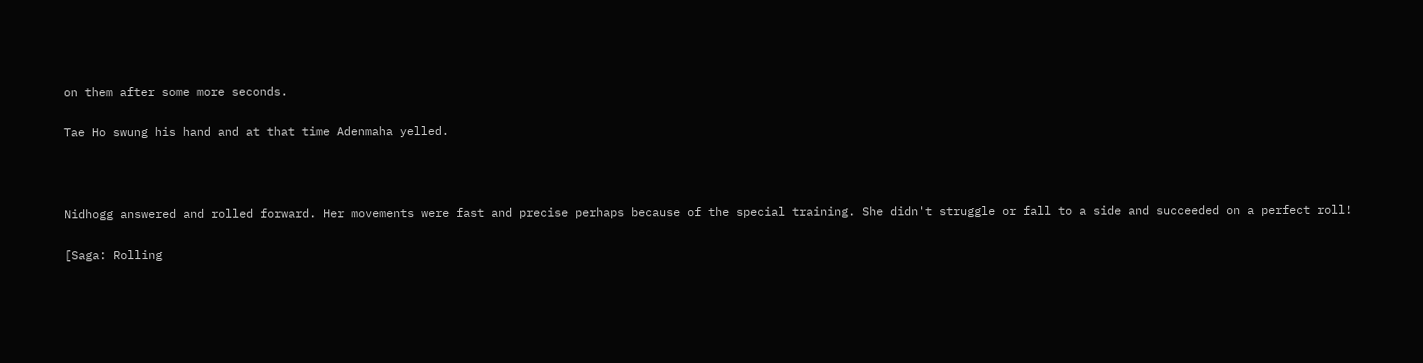on them after some more seconds.

Tae Ho swung his hand and at that time Adenmaha yelled.



Nidhogg answered and rolled forward. Her movements were fast and precise perhaps because of the special training. She didn't struggle or fall to a side and succeeded on a perfect roll!

[Saga: Rolling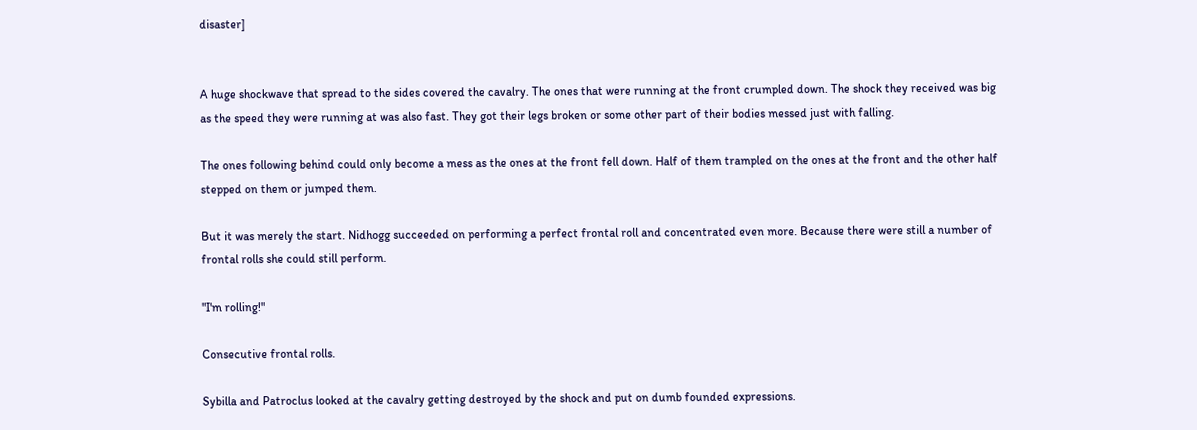disaster]


A huge shockwave that spread to the sides covered the cavalry. The ones that were running at the front crumpled down. The shock they received was big as the speed they were running at was also fast. They got their legs broken or some other part of their bodies messed just with falling.

The ones following behind could only become a mess as the ones at the front fell down. Half of them trampled on the ones at the front and the other half stepped on them or jumped them.

But it was merely the start. Nidhogg succeeded on performing a perfect frontal roll and concentrated even more. Because there were still a number of frontal rolls she could still perform.

"I'm rolling!"

Consecutive frontal rolls.

Sybilla and Patroclus looked at the cavalry getting destroyed by the shock and put on dumb founded expressions.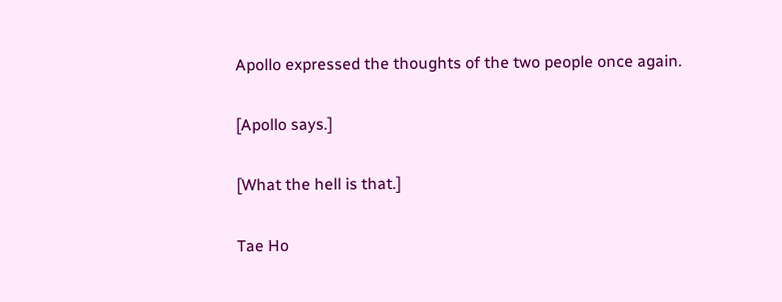Apollo expressed the thoughts of the two people once again.

[Apollo says.]

[What the hell is that.]

Tae Ho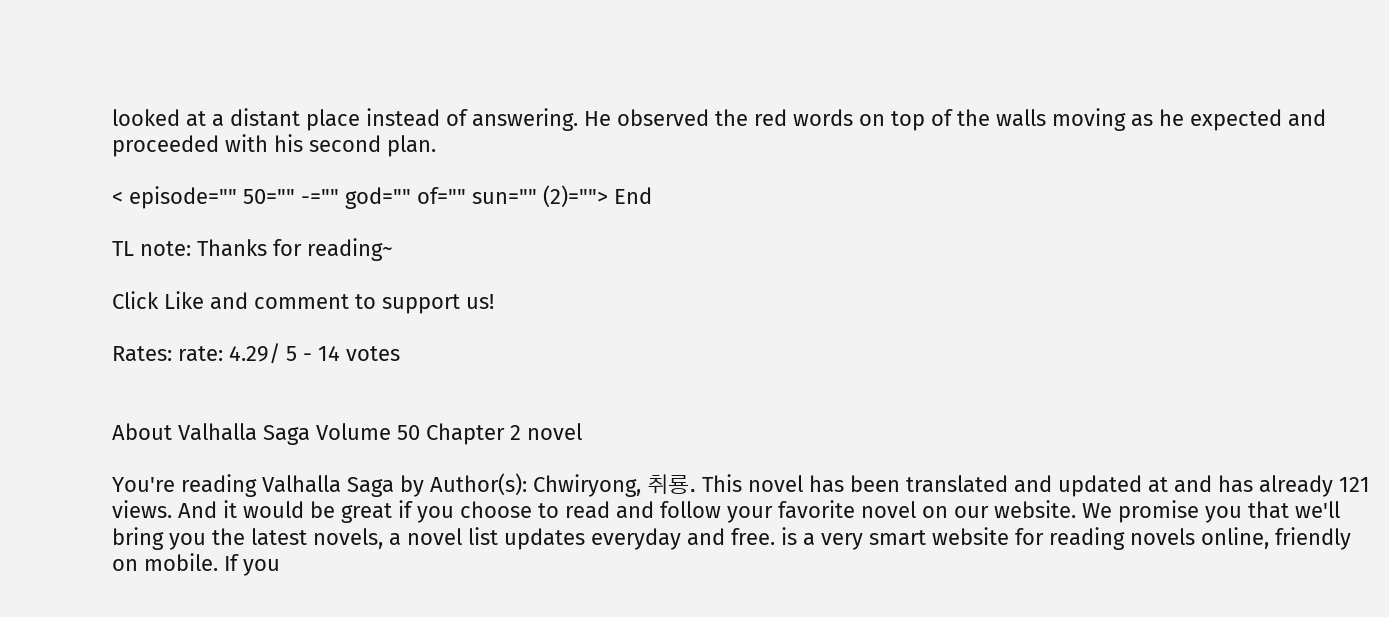looked at a distant place instead of answering. He observed the red words on top of the walls moving as he expected and proceeded with his second plan.

< episode="" 50="" -="" god="" of="" sun="" (2)=""> End

TL note: Thanks for reading~

Click Like and comment to support us!

Rates: rate: 4.29/ 5 - 14 votes


About Valhalla Saga Volume 50 Chapter 2 novel

You're reading Valhalla Saga by Author(s): Chwiryong, 취룡. This novel has been translated and updated at and has already 121 views. And it would be great if you choose to read and follow your favorite novel on our website. We promise you that we'll bring you the latest novels, a novel list updates everyday and free. is a very smart website for reading novels online, friendly on mobile. If you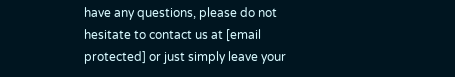have any questions, please do not hesitate to contact us at [email protected] or just simply leave your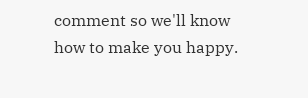comment so we'll know how to make you happy.